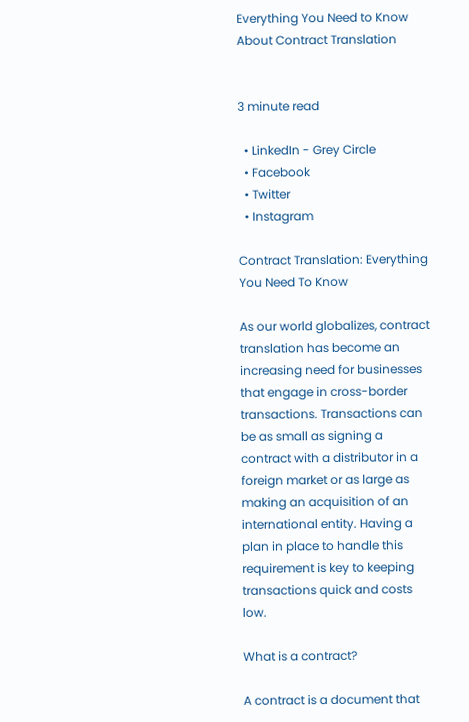Everything You Need to Know About Contract Translation


3 minute read

  • LinkedIn - Grey Circle
  • Facebook
  • Twitter
  • Instagram

Contract Translation: Everything You Need To Know

As our world globalizes, contract translation has become an increasing need for businesses that engage in cross-border transactions. Transactions can be as small as signing a contract with a distributor in a foreign market or as large as making an acquisition of an international entity. Having a plan in place to handle this requirement is key to keeping transactions quick and costs low.

What is a contract?

A contract is a document that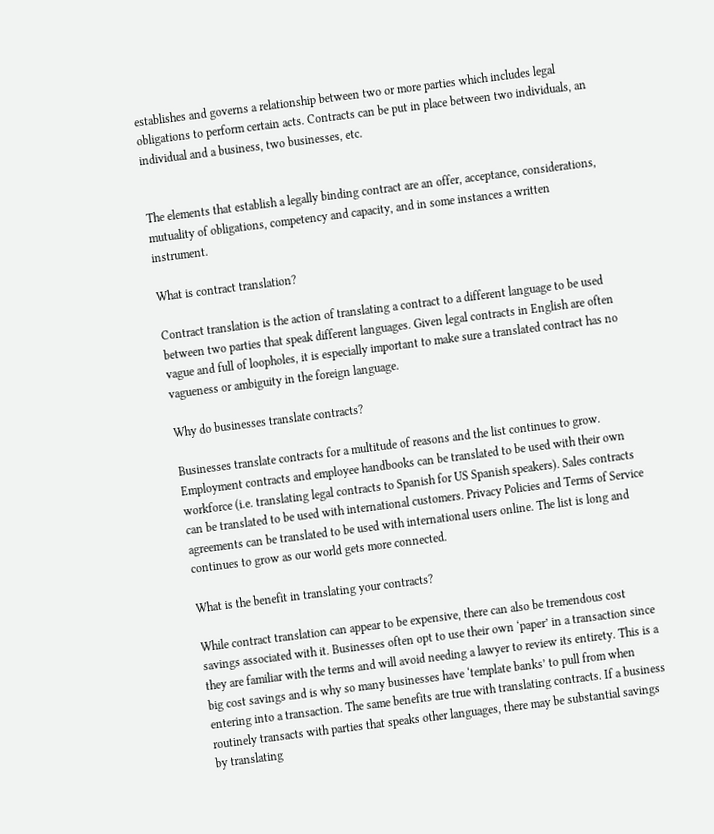establishes and governs a relationship between two or more parties which includes legal obligations to perform certain acts. Contracts can be put in place between two individuals, an individual and a business, two businesses, etc.


The elements that establish a legally binding contract are an offer, acceptance, considerations, mutuality of obligations, competency and capacity, and in some instances a written instrument.

What is contract translation?

Contract translation is the action of translating a contract to a different language to be used between two parties that speak different languages. Given legal contracts in English are often vague and full of loopholes, it is especially important to make sure a translated contract has no vagueness or ambiguity in the foreign language.

Why do businesses translate contracts?

Businesses translate contracts for a multitude of reasons and the list continues to grow. Employment contracts and employee handbooks can be translated to be used with their own workforce (i.e. translating legal contracts to Spanish for US Spanish speakers). Sales contracts can be translated to be used with international customers. Privacy Policies and Terms of Service agreements can be translated to be used with international users online. The list is long and continues to grow as our world gets more connected.

What is the benefit in translating your contracts?

While contract translation can appear to be expensive, there can also be tremendous cost savings associated with it. Businesses often opt to use their own ‘paper’ in a transaction since they are familiar with the terms and will avoid needing a lawyer to review its entirety. This is a big cost savings and is why so many businesses have ‘template banks’ to pull from when entering into a transaction. The same benefits are true with translating contracts. If a business routinely transacts with parties that speaks other languages, there may be substantial savings by translating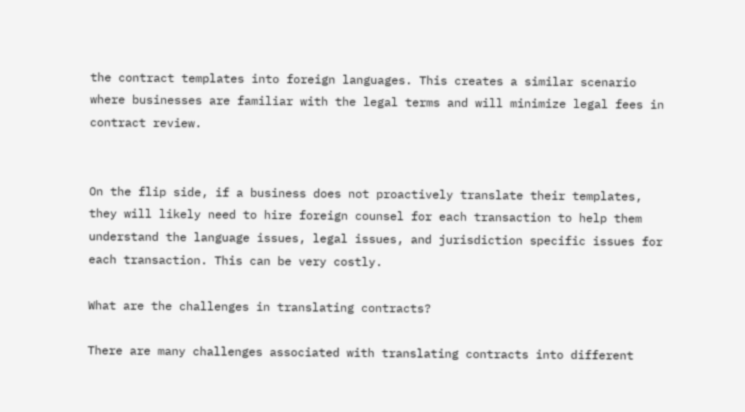the contract templates into foreign languages. This creates a similar scenario where businesses are familiar with the legal terms and will minimize legal fees in contract review.


On the flip side, if a business does not proactively translate their templates, they will likely need to hire foreign counsel for each transaction to help them understand the language issues, legal issues, and jurisdiction specific issues for each transaction. This can be very costly.

What are the challenges in translating contracts?

There are many challenges associated with translating contracts into different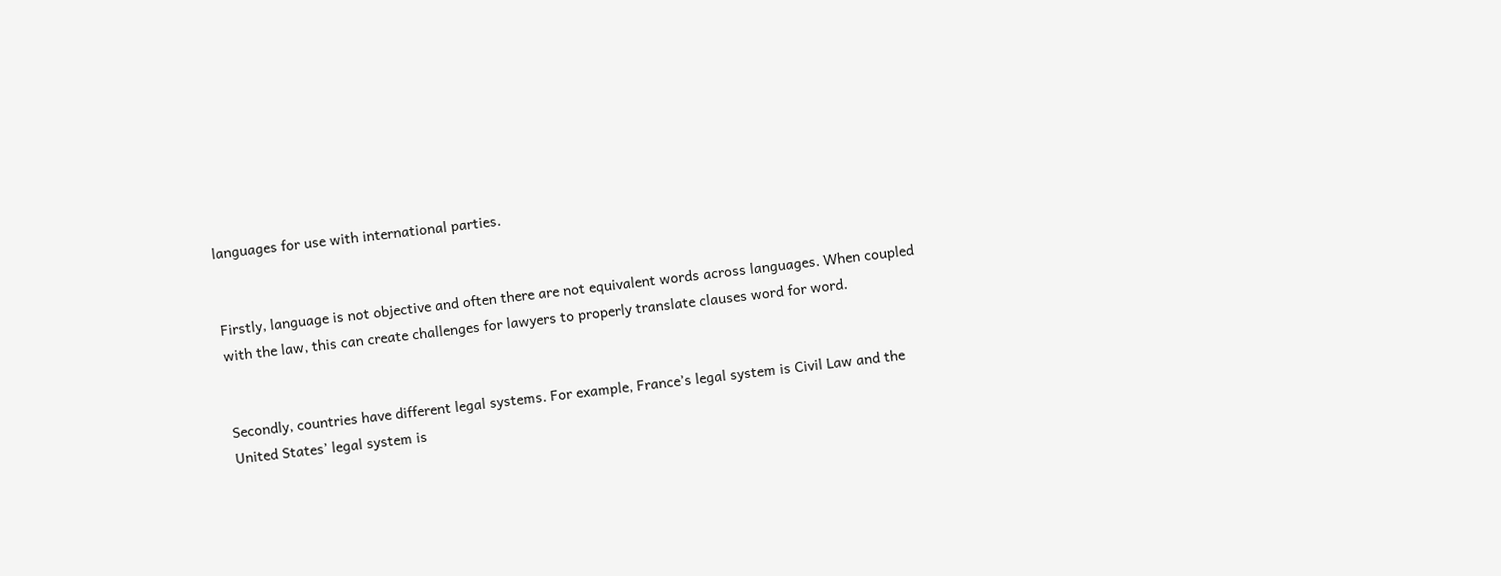languages for use with international parties.


Firstly, language is not objective and often there are not equivalent words across languages. When coupled with the law, this can create challenges for lawyers to properly translate clauses word for word.


Secondly, countries have different legal systems. For example, France’s legal system is Civil Law and the United States’ legal system is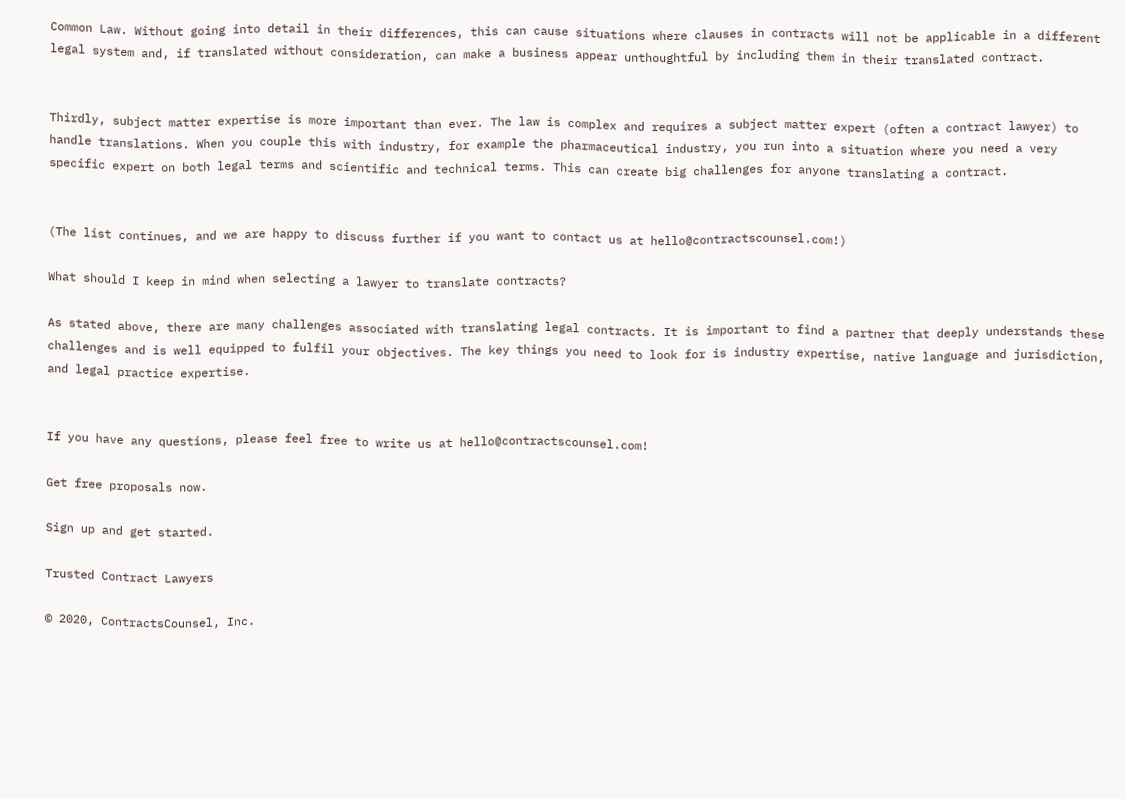Common Law. Without going into detail in their differences, this can cause situations where clauses in contracts will not be applicable in a different legal system and, if translated without consideration, can make a business appear unthoughtful by including them in their translated contract.


Thirdly, subject matter expertise is more important than ever. The law is complex and requires a subject matter expert (often a contract lawyer) to handle translations. When you couple this with industry, for example the pharmaceutical industry, you run into a situation where you need a very specific expert on both legal terms and scientific and technical terms. This can create big challenges for anyone translating a contract.


(The list continues, and we are happy to discuss further if you want to contact us at hello@contractscounsel.com!)

What should I keep in mind when selecting a lawyer to translate contracts?

As stated above, there are many challenges associated with translating legal contracts. It is important to find a partner that deeply understands these challenges and is well equipped to fulfil your objectives. The key things you need to look for is industry expertise, native language and jurisdiction, and legal practice expertise.


If you have any questions, please feel free to write us at hello@contractscounsel.com!

Get free proposals now.

Sign up and get started.

Trusted Contract Lawyers

© 2020, ContractsCounsel, Inc.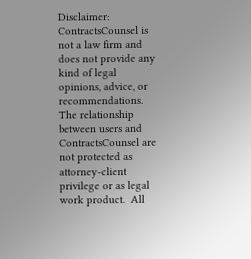Disclaimer: ContractsCounsel is not a law firm and does not provide any kind of legal opinions, advice, or recommendations.  The relationship between users and ContractsCounsel are not protected as attorney-client privilege or as legal work product.  All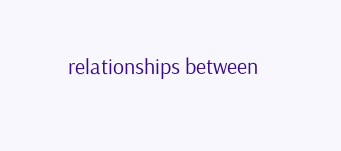relationships between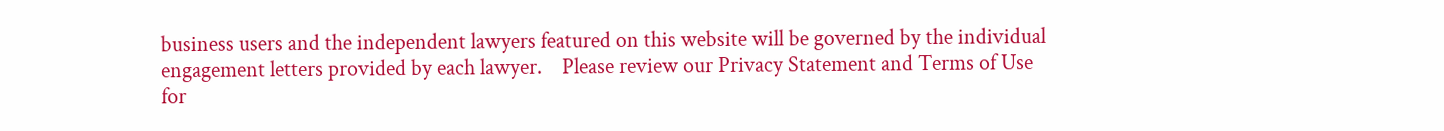business users and the independent lawyers featured on this website will be governed by the individual engagement letters provided by each lawyer.    Please review our Privacy Statement and Terms of Use for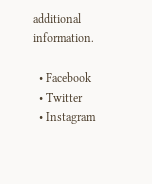additional information.

  • Facebook
  • Twitter
  • Instagram